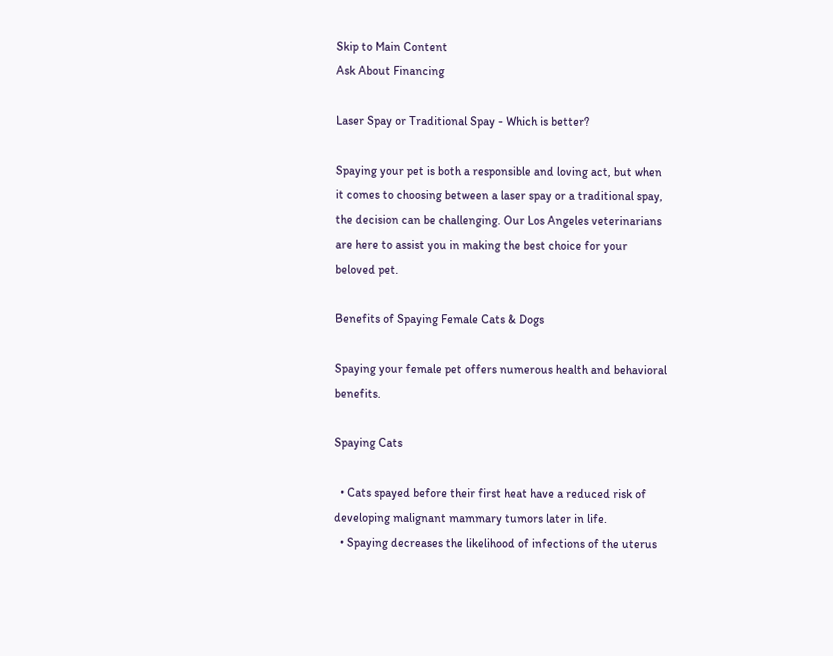Skip to Main Content
Ask About Financing

Laser Spay or Traditional Spay - Which is better?

Spaying your pet is both a responsible and loving act, but when it comes to choosing between a laser spay or a traditional spay, the decision can be challenging. Our Los Angeles veterinarians are here to assist you in making the best choice for your beloved pet.

Benefits of Spaying Female Cats & Dogs

Spaying your female pet offers numerous health and behavioral benefits.

Spaying Cats

  • Cats spayed before their first heat have a reduced risk of developing malignant mammary tumors later in life.
  • Spaying decreases the likelihood of infections of the uterus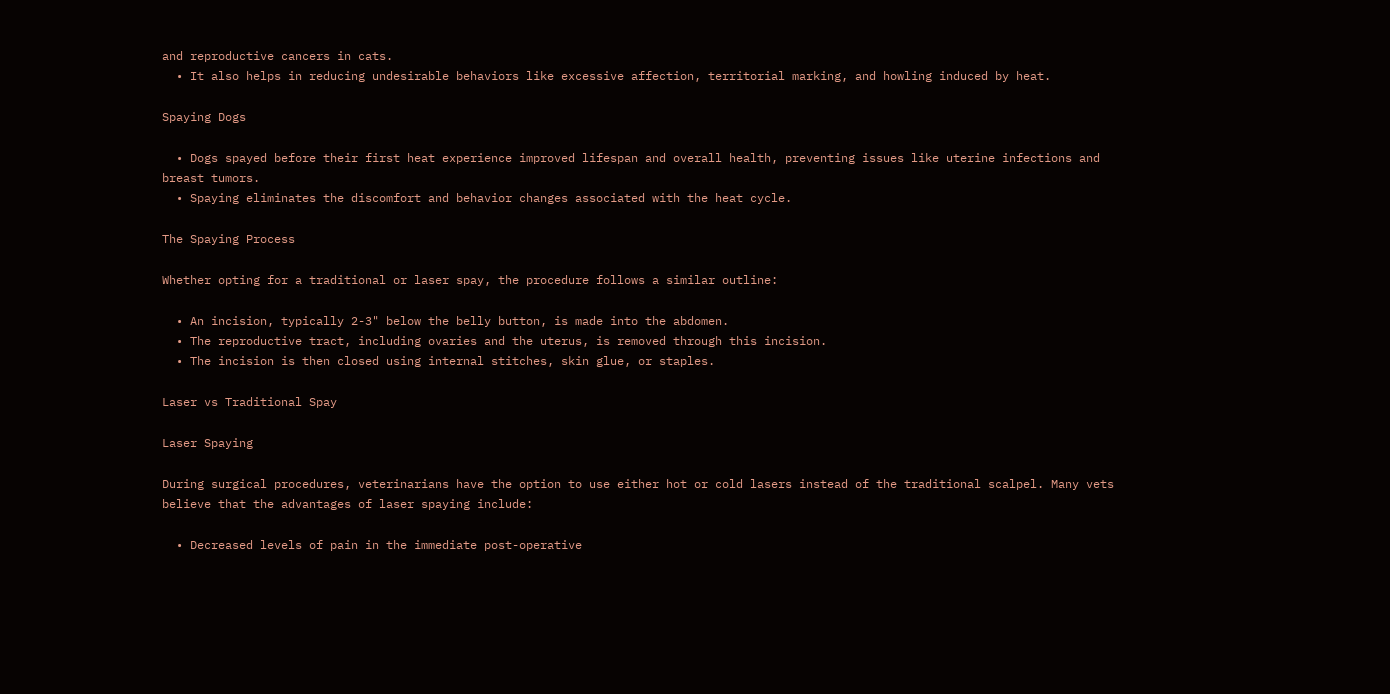and reproductive cancers in cats.
  • It also helps in reducing undesirable behaviors like excessive affection, territorial marking, and howling induced by heat.

Spaying Dogs

  • Dogs spayed before their first heat experience improved lifespan and overall health, preventing issues like uterine infections and breast tumors.
  • Spaying eliminates the discomfort and behavior changes associated with the heat cycle.

The Spaying Process

Whether opting for a traditional or laser spay, the procedure follows a similar outline:

  • An incision, typically 2-3" below the belly button, is made into the abdomen.
  • The reproductive tract, including ovaries and the uterus, is removed through this incision.
  • The incision is then closed using internal stitches, skin glue, or staples.

Laser vs Traditional Spay

Laser Spaying

During surgical procedures, veterinarians have the option to use either hot or cold lasers instead of the traditional scalpel. Many vets believe that the advantages of laser spaying include:

  • Decreased levels of pain in the immediate post-operative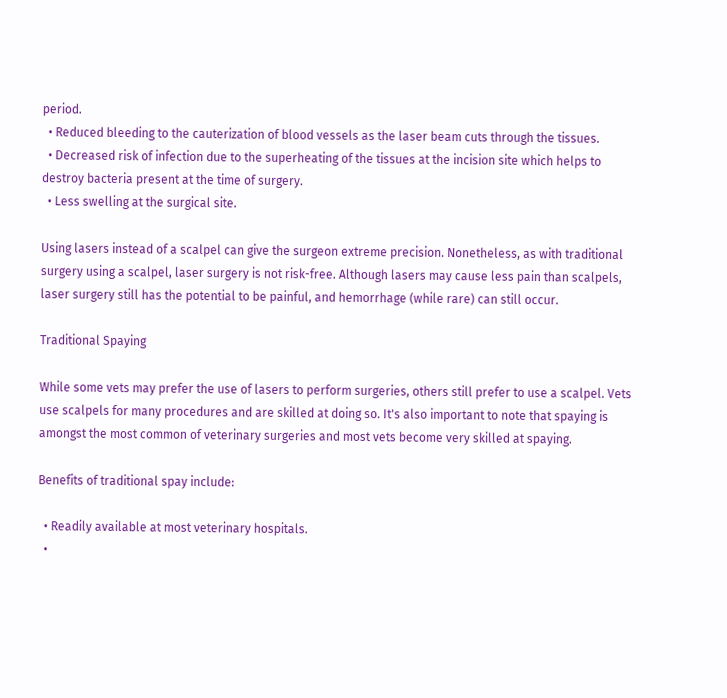period.
  • Reduced bleeding to the cauterization of blood vessels as the laser beam cuts through the tissues.
  • Decreased risk of infection due to the superheating of the tissues at the incision site which helps to destroy bacteria present at the time of surgery.
  • Less swelling at the surgical site.

Using lasers instead of a scalpel can give the surgeon extreme precision. Nonetheless, as with traditional surgery using a scalpel, laser surgery is not risk-free. Although lasers may cause less pain than scalpels, laser surgery still has the potential to be painful, and hemorrhage (while rare) can still occur.

Traditional Spaying

While some vets may prefer the use of lasers to perform surgeries, others still prefer to use a scalpel. Vets use scalpels for many procedures and are skilled at doing so. It's also important to note that spaying is amongst the most common of veterinary surgeries and most vets become very skilled at spaying.

Benefits of traditional spay include:

  • Readily available at most veterinary hospitals.
  •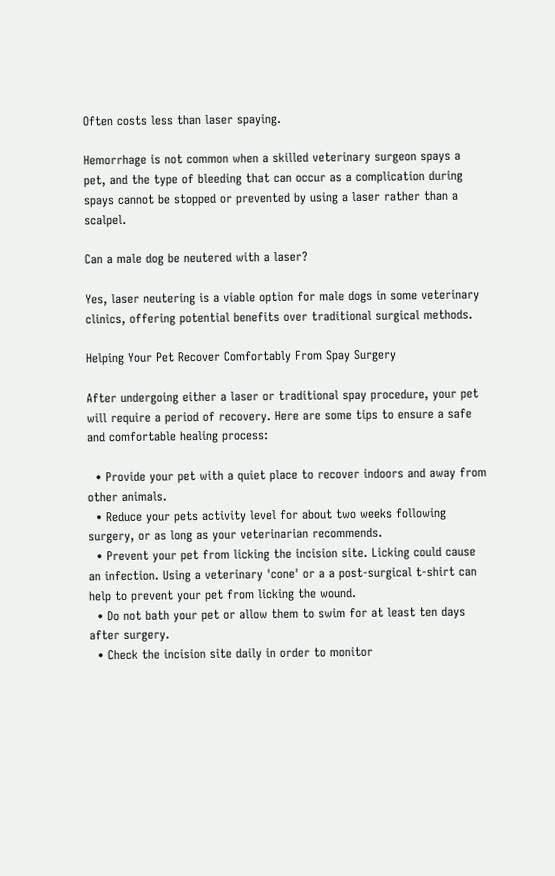Often costs less than laser spaying.

Hemorrhage is not common when a skilled veterinary surgeon spays a pet, and the type of bleeding that can occur as a complication during spays cannot be stopped or prevented by using a laser rather than a scalpel.

Can a male dog be neutered with a laser?

Yes, laser neutering is a viable option for male dogs in some veterinary clinics, offering potential benefits over traditional surgical methods.

Helping Your Pet Recover Comfortably From Spay Surgery

After undergoing either a laser or traditional spay procedure, your pet will require a period of recovery. Here are some tips to ensure a safe and comfortable healing process:

  • Provide your pet with a quiet place to recover indoors and away from other animals.
  • Reduce your pets activity level for about two weeks following surgery, or as long as your veterinarian recommends.
  • Prevent your pet from licking the incision site. Licking could cause an infection. Using a veterinary 'cone' or a a post-surgical t-shirt can help to prevent your pet from licking the wound.
  • Do not bath your pet or allow them to swim for at least ten days after surgery.
  • Check the incision site daily in order to monitor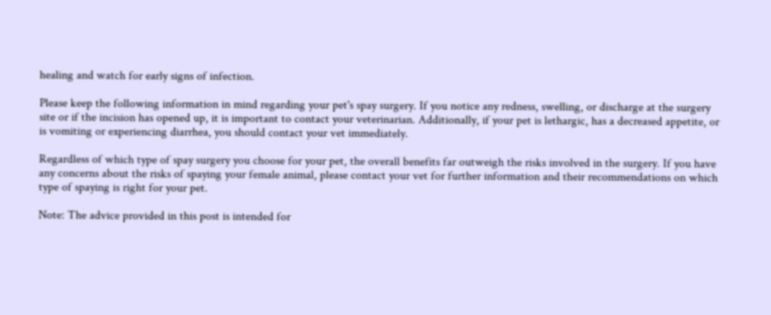healing and watch for early signs of infection.

Please keep the following information in mind regarding your pet's spay surgery. If you notice any redness, swelling, or discharge at the surgery site or if the incision has opened up, it is important to contact your veterinarian. Additionally, if your pet is lethargic, has a decreased appetite, or is vomiting or experiencing diarrhea, you should contact your vet immediately.

Regardless of which type of spay surgery you choose for your pet, the overall benefits far outweigh the risks involved in the surgery. If you have any concerns about the risks of spaying your female animal, please contact your vet for further information and their recommendations on which type of spaying is right for your pet.

Note: The advice provided in this post is intended for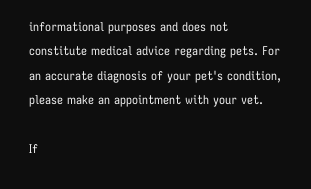informational purposes and does not constitute medical advice regarding pets. For an accurate diagnosis of your pet's condition, please make an appointment with your vet.

If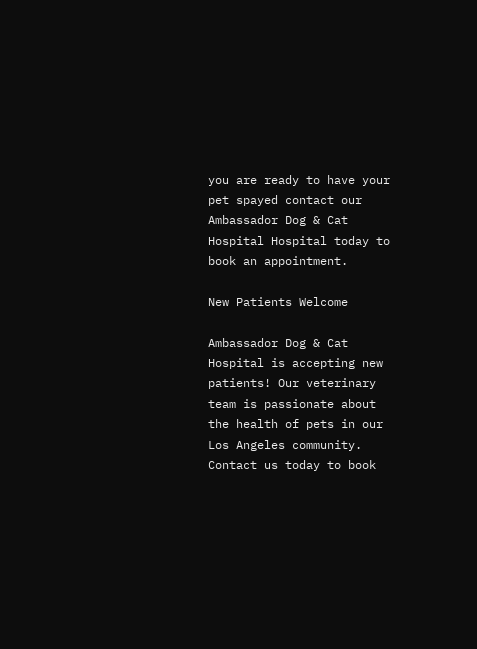you are ready to have your pet spayed contact our Ambassador Dog & Cat Hospital Hospital today to book an appointment.

New Patients Welcome

Ambassador Dog & Cat Hospital is accepting new patients! Our veterinary team is passionate about the health of pets in our Los Angeles community. Contact us today to book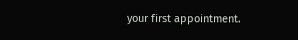your first appointment.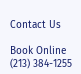Contact Us

Book Online (213) 384-1255